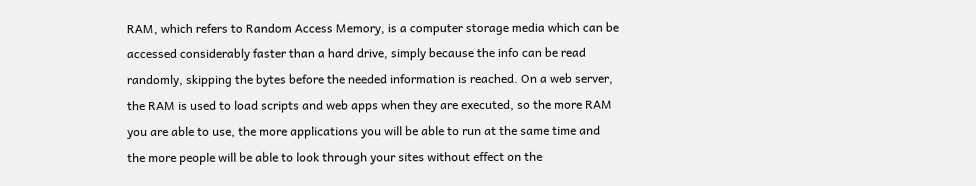RAM, which refers to Random Access Memory, is a computer storage media which can be accessed considerably faster than a hard drive, simply because the info can be read randomly, skipping the bytes before the needed information is reached. On a web server, the RAM is used to load scripts and web apps when they are executed, so the more RAM you are able to use, the more applications you will be able to run at the same time and the more people will be able to look through your sites without effect on the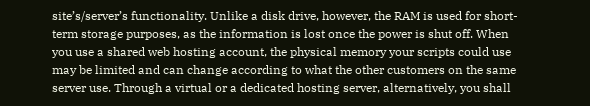site’s/server’s functionality. Unlike a disk drive, however, the RAM is used for short-term storage purposes, as the information is lost once the power is shut off. When you use a shared web hosting account, the physical memory your scripts could use may be limited and can change according to what the other customers on the same server use. Through a virtual or a dedicated hosting server, alternatively, you shall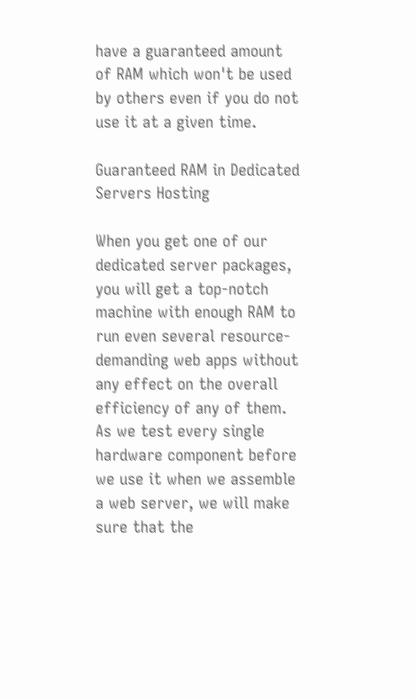have a guaranteed amount of RAM which won't be used by others even if you do not use it at a given time.

Guaranteed RAM in Dedicated Servers Hosting

When you get one of our dedicated server packages, you will get a top-notch machine with enough RAM to run even several resource-demanding web apps without any effect on the overall efficiency of any of them. As we test every single hardware component before we use it when we assemble a web server, we will make sure that the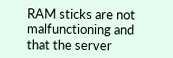RAM sticks are not malfunctioning and that the server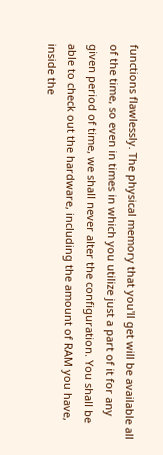functions flawlessly. The physical memory that you'll get will be available all of the time, so even in times in which you utilize just a part of it for any given period of time, we shall never alter the configuration. You shall be able to check out the hardware, including the amount of RAM you have, inside the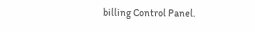billing Control Panel.